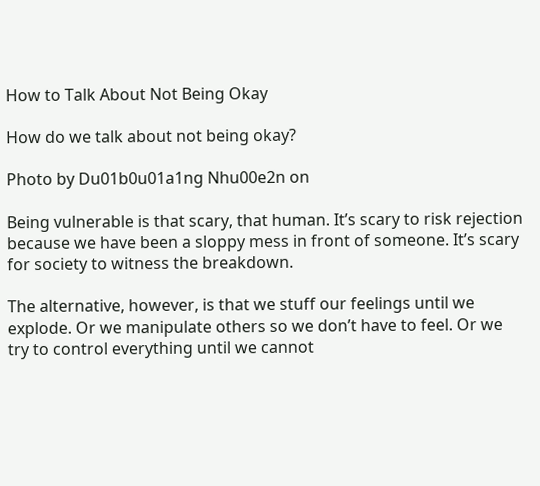How to Talk About Not Being Okay

How do we talk about not being okay?

Photo by Du01b0u01a1ng Nhu00e2n on

Being vulnerable is that scary, that human. It’s scary to risk rejection because we have been a sloppy mess in front of someone. It’s scary for society to witness the breakdown.

The alternative, however, is that we stuff our feelings until we explode. Or we manipulate others so we don’t have to feel. Or we try to control everything until we cannot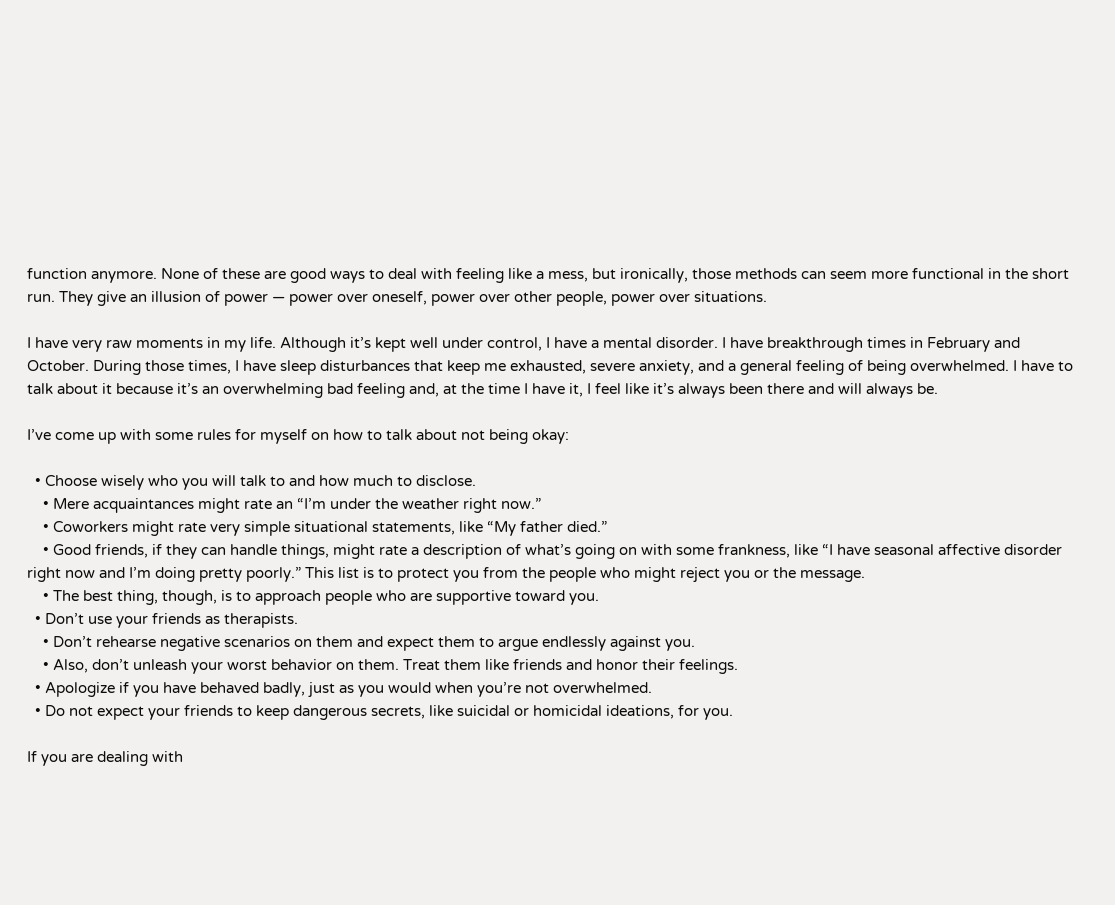function anymore. None of these are good ways to deal with feeling like a mess, but ironically, those methods can seem more functional in the short run. They give an illusion of power — power over oneself, power over other people, power over situations.

I have very raw moments in my life. Although it’s kept well under control, I have a mental disorder. I have breakthrough times in February and October. During those times, I have sleep disturbances that keep me exhausted, severe anxiety, and a general feeling of being overwhelmed. I have to talk about it because it’s an overwhelming bad feeling and, at the time I have it, I feel like it’s always been there and will always be.

I’ve come up with some rules for myself on how to talk about not being okay:

  • Choose wisely who you will talk to and how much to disclose.
    • Mere acquaintances might rate an “I’m under the weather right now.”
    • Coworkers might rate very simple situational statements, like “My father died.”
    • Good friends, if they can handle things, might rate a description of what’s going on with some frankness, like “I have seasonal affective disorder right now and I’m doing pretty poorly.” This list is to protect you from the people who might reject you or the message.
    • The best thing, though, is to approach people who are supportive toward you.
  • Don’t use your friends as therapists.
    • Don’t rehearse negative scenarios on them and expect them to argue endlessly against you.
    • Also, don’t unleash your worst behavior on them. Treat them like friends and honor their feelings.
  • Apologize if you have behaved badly, just as you would when you’re not overwhelmed.
  • Do not expect your friends to keep dangerous secrets, like suicidal or homicidal ideations, for you.

If you are dealing with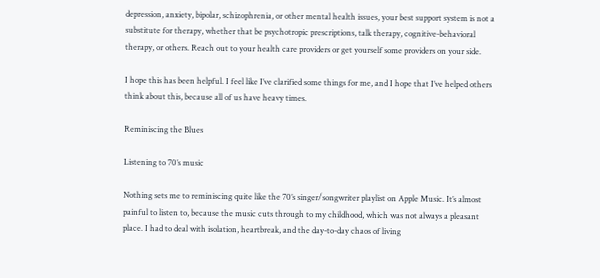depression, anxiety, bipolar, schizophrenia, or other mental health issues, your best support system is not a substitute for therapy, whether that be psychotropic prescriptions, talk therapy, cognitive-behavioral therapy, or others. Reach out to your health care providers or get yourself some providers on your side.

I hope this has been helpful. I feel like I’ve clarified some things for me, and I hope that I’ve helped others think about this, because all of us have heavy times.

Reminiscing the Blues

Listening to 70’s music

Nothing sets me to reminiscing quite like the 70’s singer/songwriter playlist on Apple Music. It’s almost painful to listen to, because the music cuts through to my childhood, which was not always a pleasant place. I had to deal with isolation, heartbreak, and the day-to-day chaos of living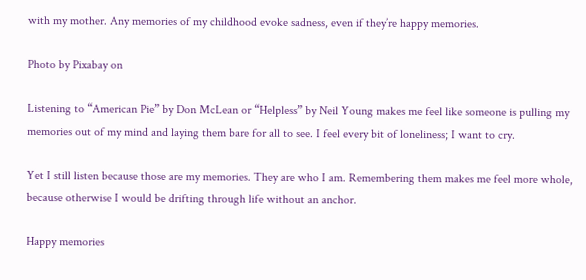with my mother. Any memories of my childhood evoke sadness, even if they’re happy memories.

Photo by Pixabay on

Listening to “American Pie” by Don McLean or “Helpless” by Neil Young makes me feel like someone is pulling my memories out of my mind and laying them bare for all to see. I feel every bit of loneliness; I want to cry.

Yet I still listen because those are my memories. They are who I am. Remembering them makes me feel more whole, because otherwise I would be drifting through life without an anchor.

Happy memories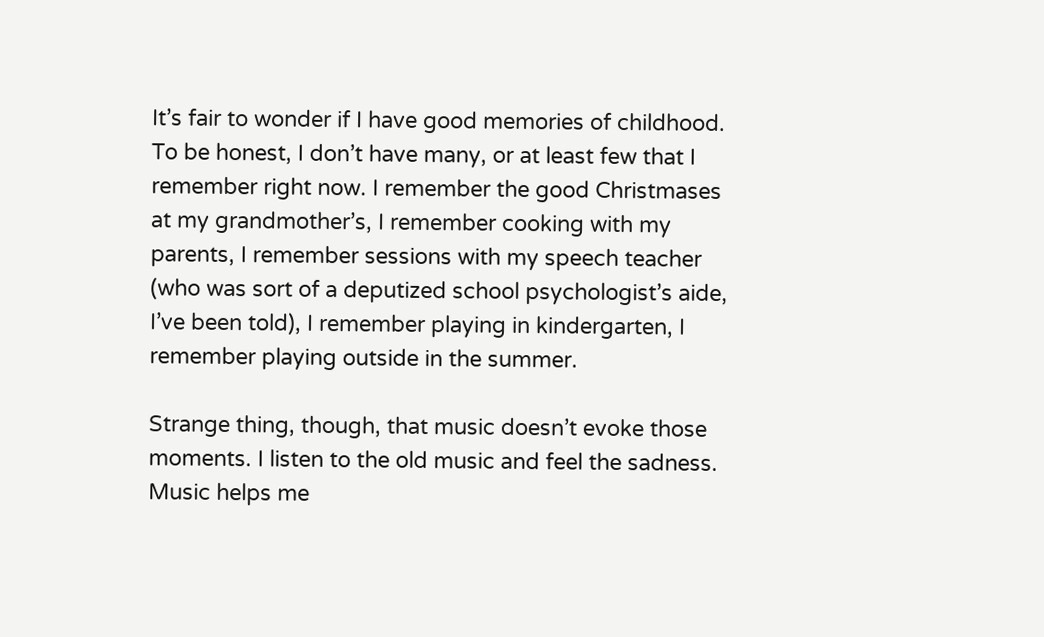It’s fair to wonder if I have good memories of childhood. To be honest, I don’t have many, or at least few that I remember right now. I remember the good Christmases at my grandmother’s, I remember cooking with my parents, I remember sessions with my speech teacher (who was sort of a deputized school psychologist’s aide, I’ve been told), I remember playing in kindergarten, I remember playing outside in the summer.

Strange thing, though, that music doesn’t evoke those moments. I listen to the old music and feel the sadness. Music helps me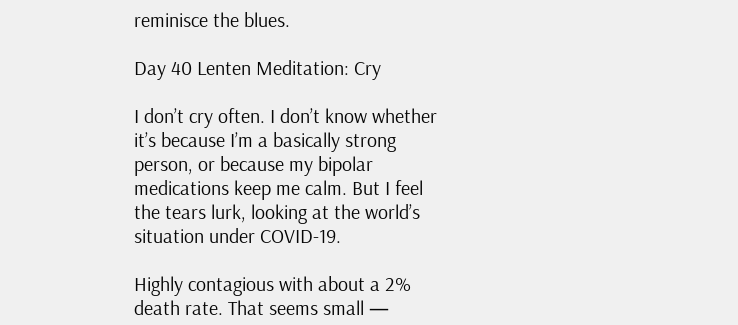reminisce the blues.

Day 40 Lenten Meditation: Cry

I don’t cry often. I don’t know whether it’s because I’m a basically strong person, or because my bipolar medications keep me calm. But I feel the tears lurk, looking at the world’s situation under COVID-19.

Highly contagious with about a 2% death rate. That seems small —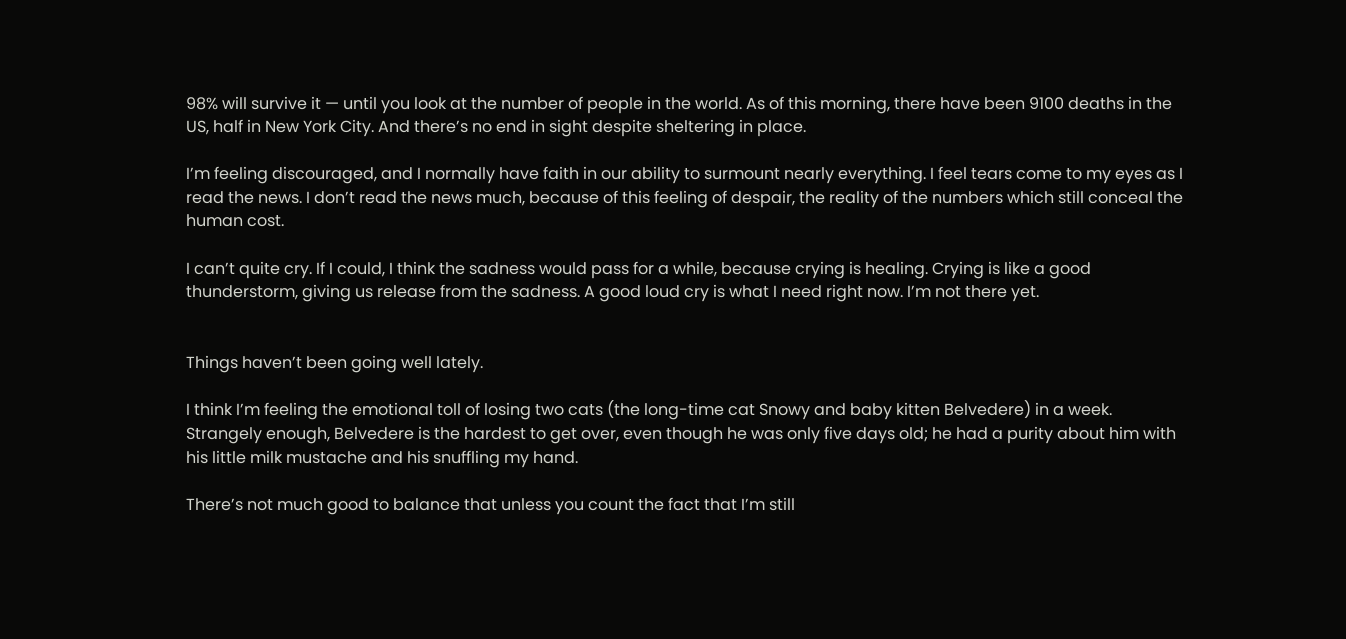98% will survive it — until you look at the number of people in the world. As of this morning, there have been 9100 deaths in the US, half in New York City. And there’s no end in sight despite sheltering in place.

I’m feeling discouraged, and I normally have faith in our ability to surmount nearly everything. I feel tears come to my eyes as I read the news. I don’t read the news much, because of this feeling of despair, the reality of the numbers which still conceal the human cost.

I can’t quite cry. If I could, I think the sadness would pass for a while, because crying is healing. Crying is like a good thunderstorm, giving us release from the sadness. A good loud cry is what I need right now. I’m not there yet.


Things haven’t been going well lately.

I think I’m feeling the emotional toll of losing two cats (the long-time cat Snowy and baby kitten Belvedere) in a week. Strangely enough, Belvedere is the hardest to get over, even though he was only five days old; he had a purity about him with his little milk mustache and his snuffling my hand.

There’s not much good to balance that unless you count the fact that I’m still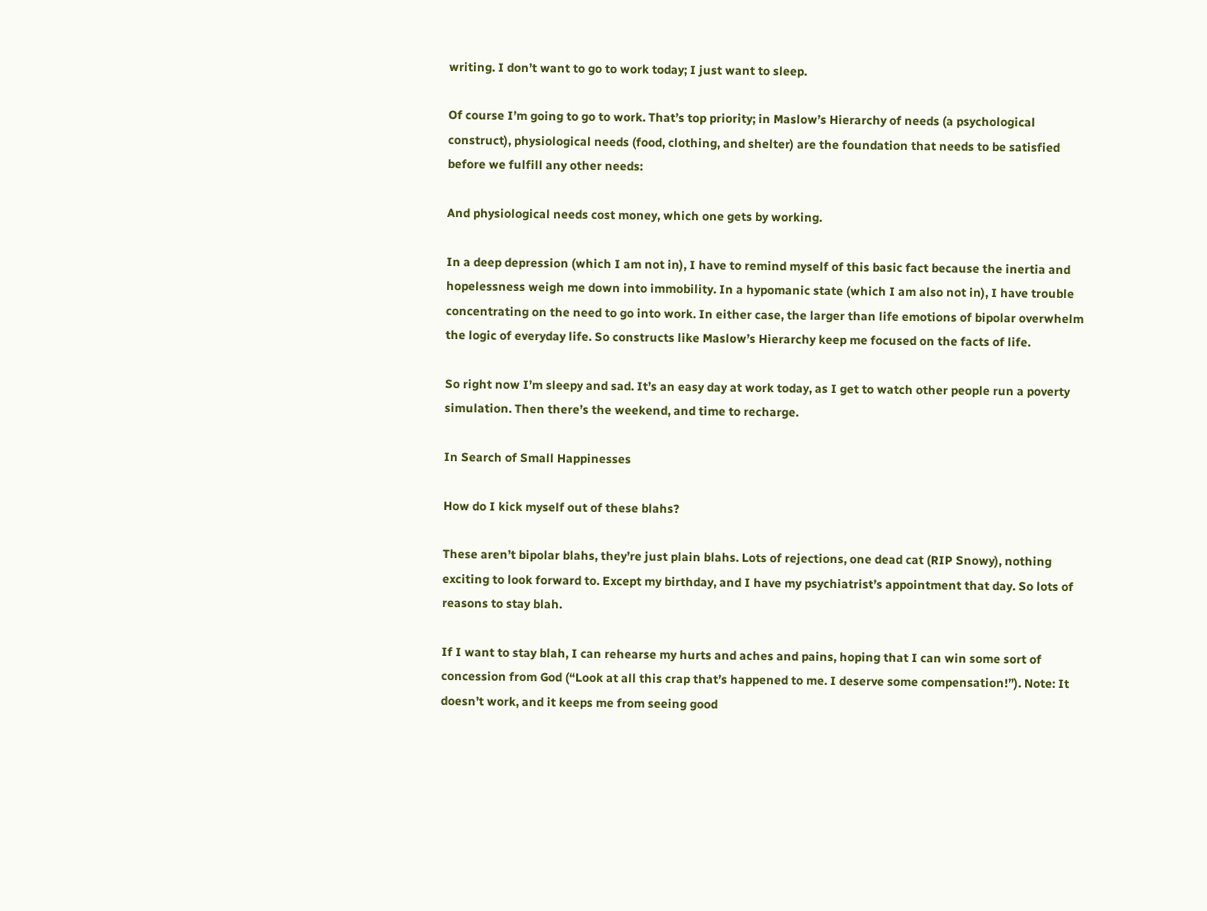writing. I don’t want to go to work today; I just want to sleep.

Of course I’m going to go to work. That’s top priority; in Maslow’s Hierarchy of needs (a psychological construct), physiological needs (food, clothing, and shelter) are the foundation that needs to be satisfied before we fulfill any other needs:

And physiological needs cost money, which one gets by working.

In a deep depression (which I am not in), I have to remind myself of this basic fact because the inertia and hopelessness weigh me down into immobility. In a hypomanic state (which I am also not in), I have trouble concentrating on the need to go into work. In either case, the larger than life emotions of bipolar overwhelm the logic of everyday life. So constructs like Maslow’s Hierarchy keep me focused on the facts of life.

So right now I’m sleepy and sad. It’s an easy day at work today, as I get to watch other people run a poverty simulation. Then there’s the weekend, and time to recharge.

In Search of Small Happinesses

How do I kick myself out of these blahs?

These aren’t bipolar blahs, they’re just plain blahs. Lots of rejections, one dead cat (RIP Snowy), nothing exciting to look forward to. Except my birthday, and I have my psychiatrist’s appointment that day. So lots of reasons to stay blah.

If I want to stay blah, I can rehearse my hurts and aches and pains, hoping that I can win some sort of concession from God (“Look at all this crap that’s happened to me. I deserve some compensation!”). Note: It doesn’t work, and it keeps me from seeing good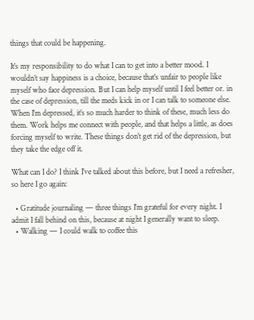things that could be happening.

It’s my responsibility to do what I can to get into a better mood. I wouldn’t say happiness is a choice, because that’s unfair to people like myself who face depression. But I can help myself until I feel better or. in the case of depression, till the meds kick in or I can talk to someone else. When I’m depressed, it’s so much harder to think of these, much less do them. Work helps me connect with people, and that helps a little, as does forcing myself to write. These things don’t get rid of the depression, but they take the edge off it.

What can I do? I think I’ve talked about this before, but I need a refresher, so here I go again:

  • Gratitude journaling — three things I’m grateful for every night. I admit I fall behind on this, because at night I generally want to sleep.
  • Walking — I could walk to coffee this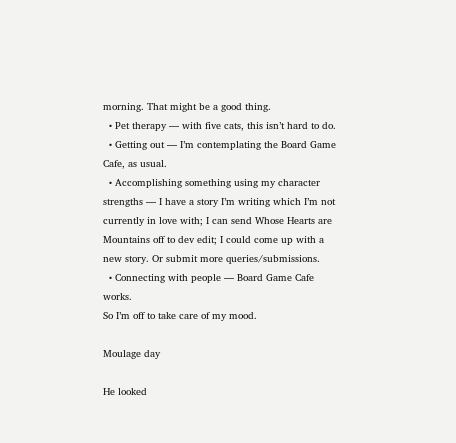morning. That might be a good thing.
  • Pet therapy — with five cats, this isn’t hard to do.
  • Getting out — I’m contemplating the Board Game Cafe, as usual.
  • Accomplishing something using my character strengths — I have a story I’m writing which I’m not currently in love with; I can send Whose Hearts are Mountains off to dev edit; I could come up with a new story. Or submit more queries/submissions.
  • Connecting with people — Board Game Cafe works.
So I’m off to take care of my mood.

Moulage day

He looked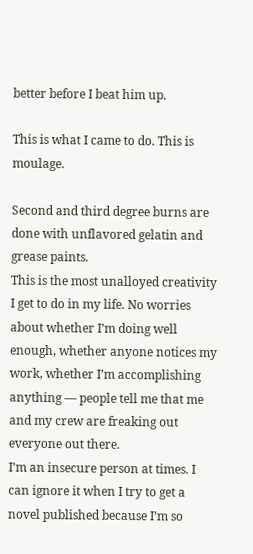better before I beat him up.

This is what I came to do. This is moulage.

Second and third degree burns are done with unflavored gelatin and grease paints.
This is the most unalloyed creativity I get to do in my life. No worries about whether I’m doing well enough, whether anyone notices my work, whether I’m accomplishing anything — people tell me that me and my crew are freaking out everyone out there.
I’m an insecure person at times. I can ignore it when I try to get a novel published because I’m so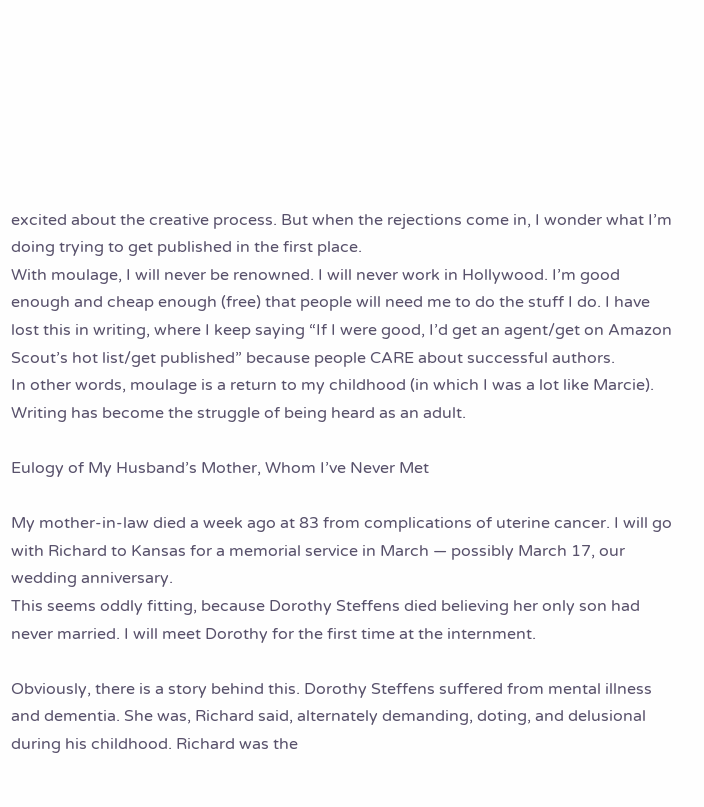excited about the creative process. But when the rejections come in, I wonder what I’m doing trying to get published in the first place.
With moulage, I will never be renowned. I will never work in Hollywood. I’m good enough and cheap enough (free) that people will need me to do the stuff I do. I have lost this in writing, where I keep saying “If I were good, I’d get an agent/get on Amazon Scout’s hot list/get published” because people CARE about successful authors.
In other words, moulage is a return to my childhood (in which I was a lot like Marcie). Writing has become the struggle of being heard as an adult.

Eulogy of My Husband’s Mother, Whom I’ve Never Met

My mother-in-law died a week ago at 83 from complications of uterine cancer. I will go with Richard to Kansas for a memorial service in March — possibly March 17, our wedding anniversary.
This seems oddly fitting, because Dorothy Steffens died believing her only son had never married. I will meet Dorothy for the first time at the internment.

Obviously, there is a story behind this. Dorothy Steffens suffered from mental illness and dementia. She was, Richard said, alternately demanding, doting, and delusional during his childhood. Richard was the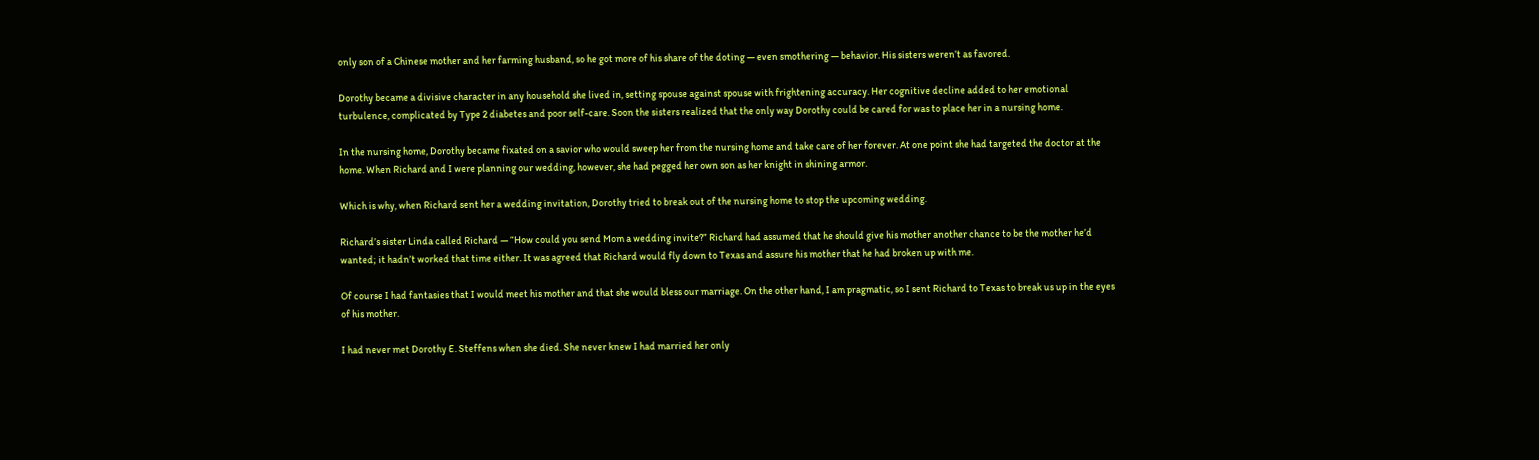only son of a Chinese mother and her farming husband, so he got more of his share of the doting — even smothering — behavior. His sisters weren’t as favored.

Dorothy became a divisive character in any household she lived in, setting spouse against spouse with frightening accuracy. Her cognitive decline added to her emotional turbulence, complicated by Type 2 diabetes and poor self-care. Soon the sisters realized that the only way Dorothy could be cared for was to place her in a nursing home.

In the nursing home, Dorothy became fixated on a savior who would sweep her from the nursing home and take care of her forever. At one point she had targeted the doctor at the home. When Richard and I were planning our wedding, however, she had pegged her own son as her knight in shining armor.

Which is why, when Richard sent her a wedding invitation, Dorothy tried to break out of the nursing home to stop the upcoming wedding.

Richard’s sister Linda called Richard — “How could you send Mom a wedding invite?” Richard had assumed that he should give his mother another chance to be the mother he’d wanted; it hadn’t worked that time either. It was agreed that Richard would fly down to Texas and assure his mother that he had broken up with me.

Of course I had fantasies that I would meet his mother and that she would bless our marriage. On the other hand, I am pragmatic, so I sent Richard to Texas to break us up in the eyes of his mother.

I had never met Dorothy E. Steffens when she died. She never knew I had married her only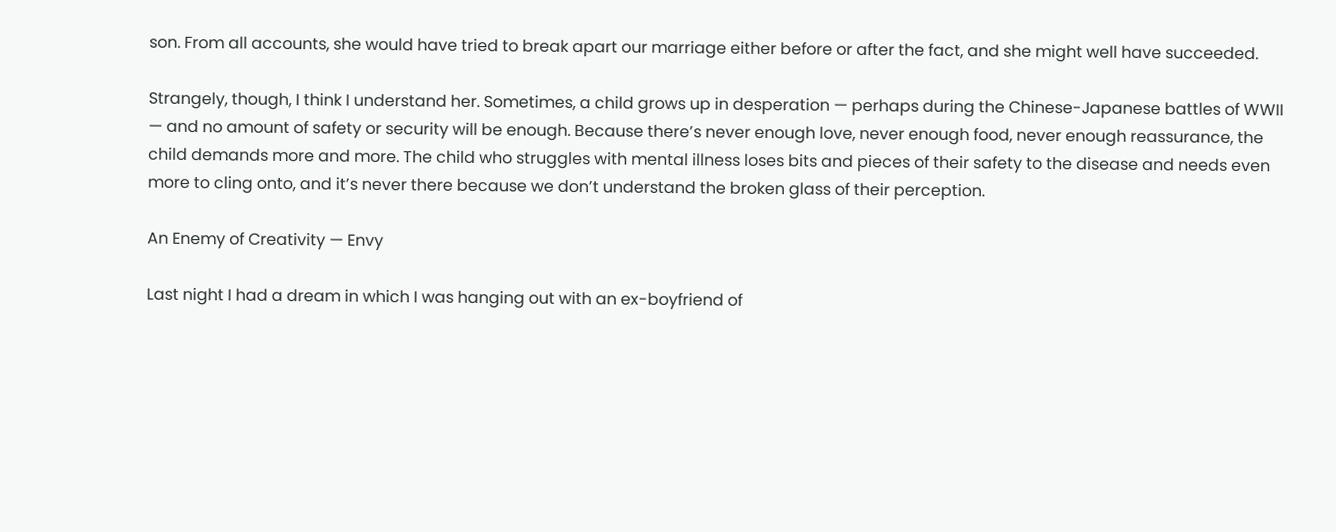son. From all accounts, she would have tried to break apart our marriage either before or after the fact, and she might well have succeeded.

Strangely, though, I think I understand her. Sometimes, a child grows up in desperation — perhaps during the Chinese-Japanese battles of WWII — and no amount of safety or security will be enough. Because there’s never enough love, never enough food, never enough reassurance, the child demands more and more. The child who struggles with mental illness loses bits and pieces of their safety to the disease and needs even more to cling onto, and it’s never there because we don’t understand the broken glass of their perception.

An Enemy of Creativity — Envy

Last night I had a dream in which I was hanging out with an ex-boyfriend of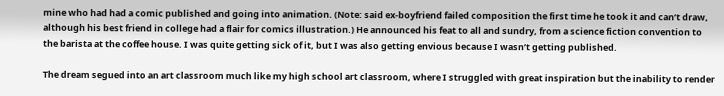mine who had had a comic published and going into animation. (Note: said ex-boyfriend failed composition the first time he took it and can’t draw, although his best friend in college had a flair for comics illustration.) He announced his feat to all and sundry, from a science fiction convention to the barista at the coffee house. I was quite getting sick of it, but I was also getting envious because I wasn’t getting published.

The dream segued into an art classroom much like my high school art classroom, where I struggled with great inspiration but the inability to render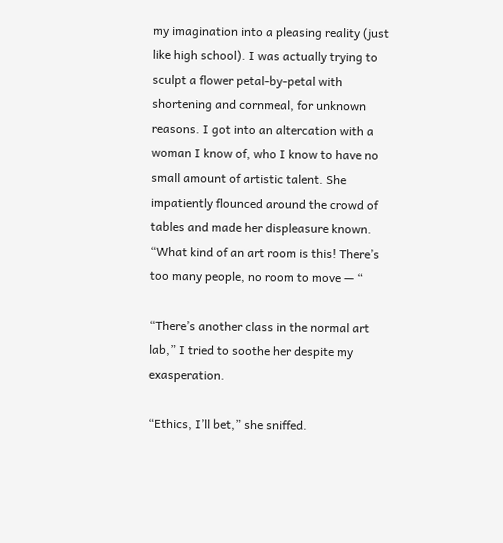my imagination into a pleasing reality (just like high school). I was actually trying to sculpt a flower petal-by-petal with shortening and cornmeal, for unknown reasons. I got into an altercation with a woman I know of, who I know to have no small amount of artistic talent. She impatiently flounced around the crowd of tables and made her displeasure known. “What kind of an art room is this! There’s too many people, no room to move — “

“There’s another class in the normal art lab,” I tried to soothe her despite my exasperation.

“Ethics, I’ll bet,” she sniffed.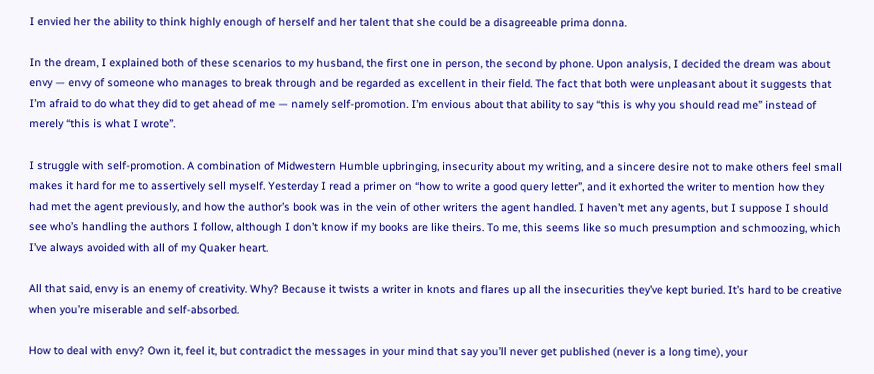I envied her the ability to think highly enough of herself and her talent that she could be a disagreeable prima donna.

In the dream, I explained both of these scenarios to my husband, the first one in person, the second by phone. Upon analysis, I decided the dream was about envy — envy of someone who manages to break through and be regarded as excellent in their field. The fact that both were unpleasant about it suggests that I’m afraid to do what they did to get ahead of me — namely self-promotion. I’m envious about that ability to say “this is why you should read me” instead of merely “this is what I wrote”.

I struggle with self-promotion. A combination of Midwestern Humble upbringing, insecurity about my writing, and a sincere desire not to make others feel small makes it hard for me to assertively sell myself. Yesterday I read a primer on “how to write a good query letter”, and it exhorted the writer to mention how they had met the agent previously, and how the author’s book was in the vein of other writers the agent handled. I haven’t met any agents, but I suppose I should see who’s handling the authors I follow, although I don’t know if my books are like theirs. To me, this seems like so much presumption and schmoozing, which I’ve always avoided with all of my Quaker heart.

All that said, envy is an enemy of creativity. Why? Because it twists a writer in knots and flares up all the insecurities they’ve kept buried. It’s hard to be creative when you’re miserable and self-absorbed.

How to deal with envy? Own it, feel it, but contradict the messages in your mind that say you’ll never get published (never is a long time), your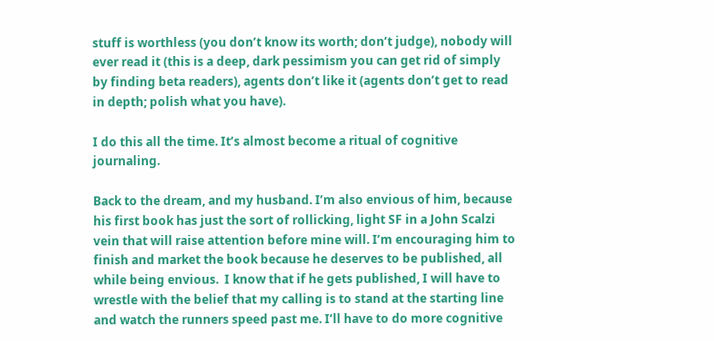stuff is worthless (you don’t know its worth; don’t judge), nobody will ever read it (this is a deep, dark pessimism you can get rid of simply by finding beta readers), agents don’t like it (agents don’t get to read in depth; polish what you have).

I do this all the time. It’s almost become a ritual of cognitive journaling.

Back to the dream, and my husband. I’m also envious of him, because his first book has just the sort of rollicking, light SF in a John Scalzi vein that will raise attention before mine will. I’m encouraging him to finish and market the book because he deserves to be published, all while being envious.  I know that if he gets published, I will have to wrestle with the belief that my calling is to stand at the starting line and watch the runners speed past me. I’ll have to do more cognitive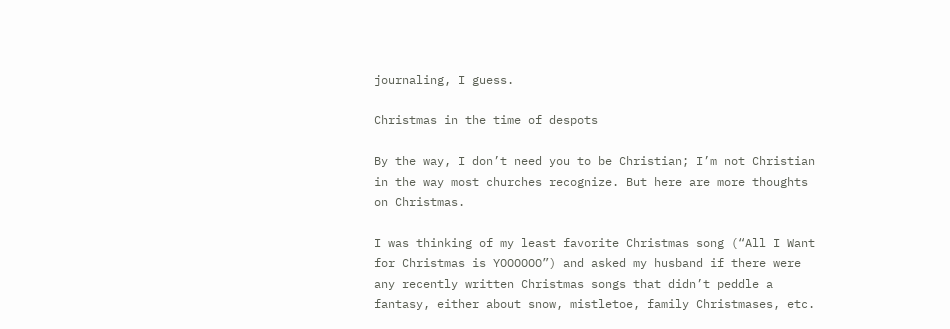journaling, I guess.

Christmas in the time of despots

By the way, I don’t need you to be Christian; I’m not Christian in the way most churches recognize. But here are more thoughts on Christmas.

I was thinking of my least favorite Christmas song (“All I Want for Christmas is YOOOOOO”) and asked my husband if there were any recently written Christmas songs that didn’t peddle a fantasy, either about snow, mistletoe, family Christmases, etc.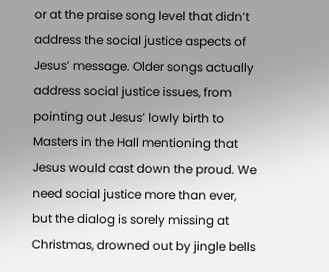or at the praise song level that didn’t address the social justice aspects of Jesus’ message. Older songs actually address social justice issues, from pointing out Jesus’ lowly birth to Masters in the Hall mentioning that Jesus would cast down the proud. We need social justice more than ever, but the dialog is sorely missing at Christmas, drowned out by jingle bells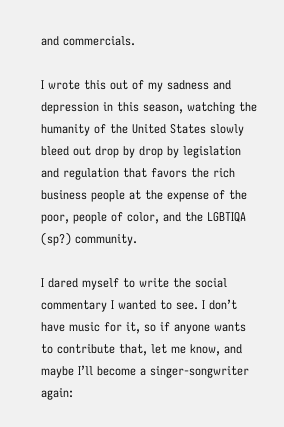and commercials.

I wrote this out of my sadness and depression in this season, watching the humanity of the United States slowly bleed out drop by drop by legislation and regulation that favors the rich business people at the expense of the poor, people of color, and the LGBTIQA (sp?) community.

I dared myself to write the social commentary I wanted to see. I don’t have music for it, so if anyone wants to contribute that, let me know, and maybe I’ll become a singer-songwriter again: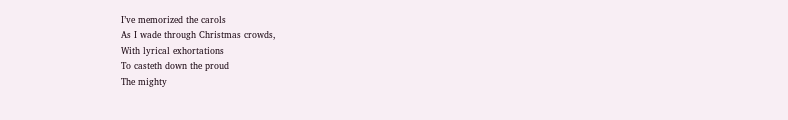I’ve memorized the carols
As I wade through Christmas crowds,
With lyrical exhortations
To casteth down the proud
The mighty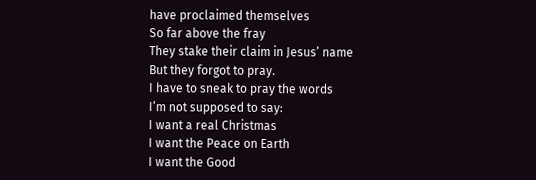have proclaimed themselves
So far above the fray
They stake their claim in Jesus’ name
But they forgot to pray.
I have to sneak to pray the words
I’m not supposed to say:
I want a real Christmas
I want the Peace on Earth
I want the Good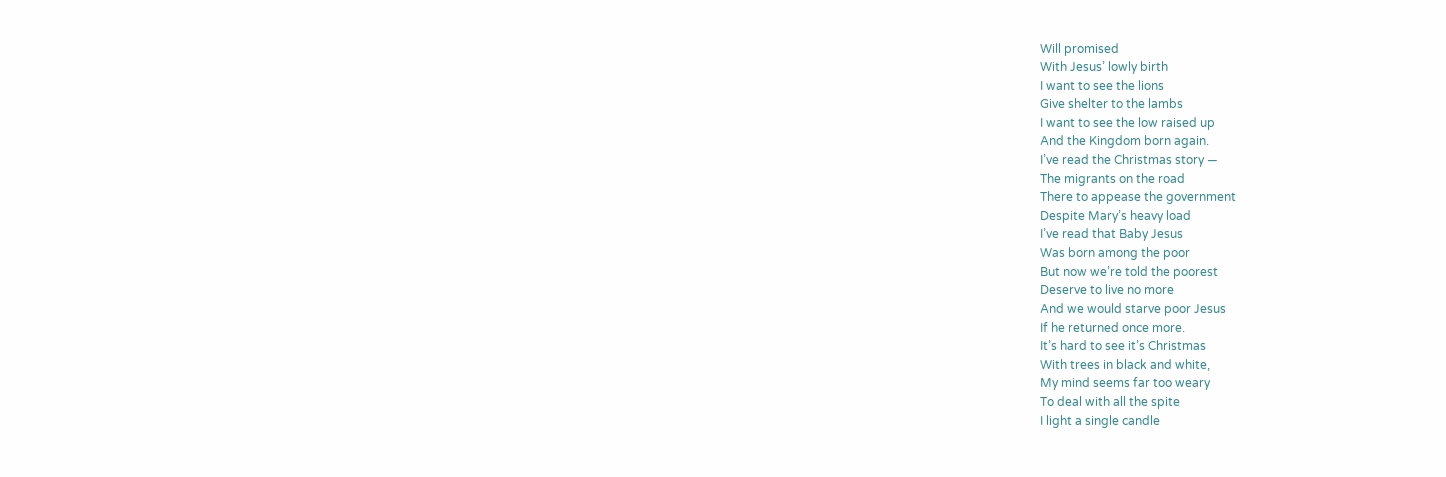Will promised
With Jesus’ lowly birth
I want to see the lions
Give shelter to the lambs
I want to see the low raised up
And the Kingdom born again.
I’ve read the Christmas story —
The migrants on the road
There to appease the government
Despite Mary’s heavy load
I’ve read that Baby Jesus
Was born among the poor
But now we’re told the poorest
Deserve to live no more
And we would starve poor Jesus
If he returned once more.
It’s hard to see it’s Christmas
With trees in black and white,
My mind seems far too weary
To deal with all the spite
I light a single candle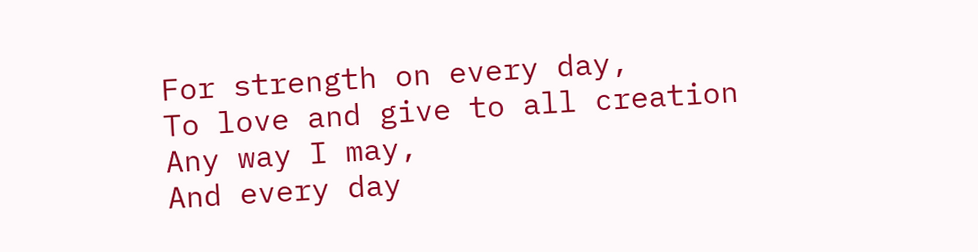For strength on every day,
To love and give to all creation
Any way I may,
And every day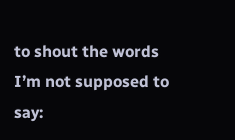to shout the words
I’m not supposed to say: